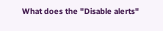What does the "Disable alerts"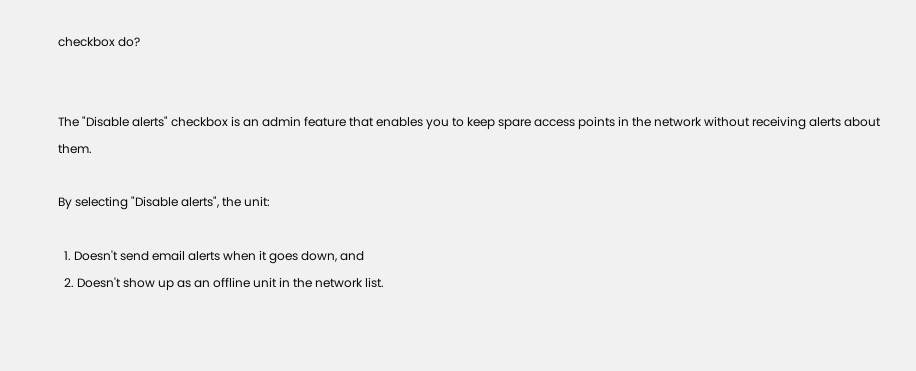checkbox do?


The "Disable alerts" checkbox is an admin feature that enables you to keep spare access points in the network without receiving alerts about them.

By selecting "Disable alerts", the unit:

  1. Doesn't send email alerts when it goes down, and
  2. Doesn't show up as an offline unit in the network list.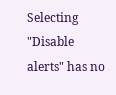Selecting "Disable alerts" has no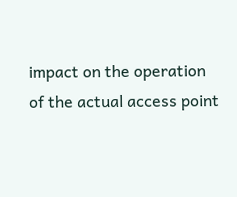impact on the operation of the actual access point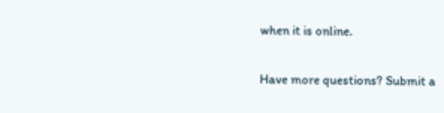when it is online.

Have more questions? Submit a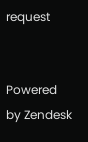request


Powered by Zendesk